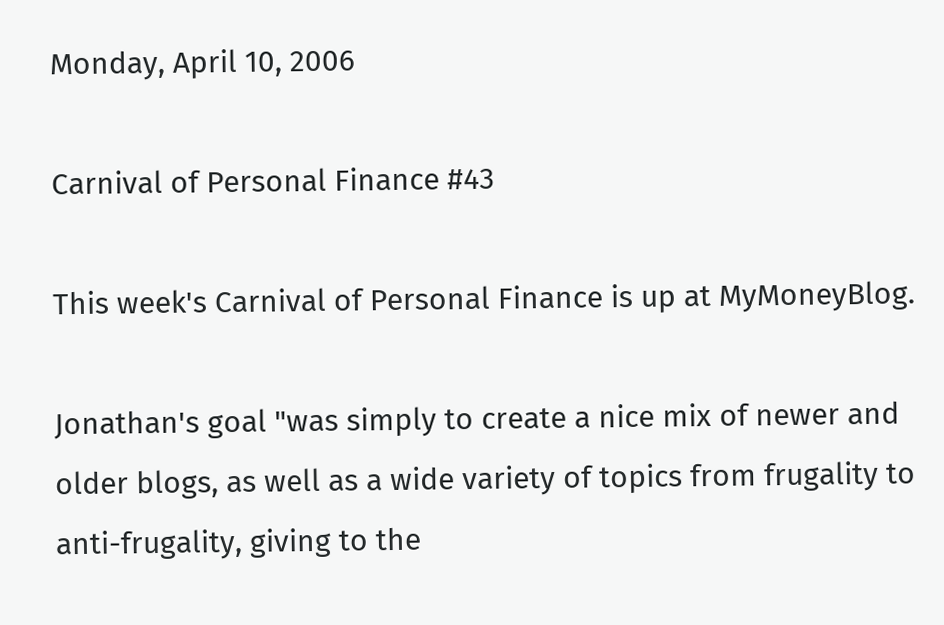Monday, April 10, 2006

Carnival of Personal Finance #43

This week's Carnival of Personal Finance is up at MyMoneyBlog.

Jonathan's goal "was simply to create a nice mix of newer and older blogs, as well as a wide variety of topics from frugality to anti-frugality, giving to the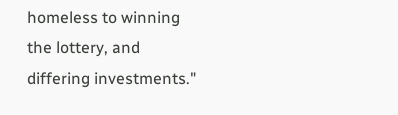homeless to winning the lottery, and differing investments."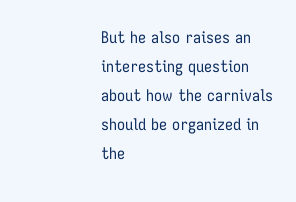But he also raises an interesting question about how the carnivals should be organized in the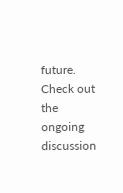future. Check out the ongoing discussion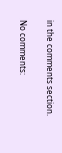in the comments section.

No comments: